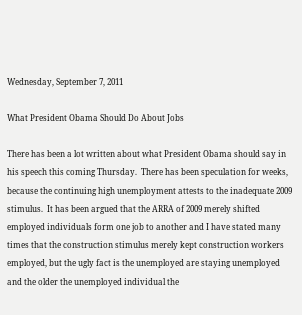Wednesday, September 7, 2011

What President Obama Should Do About Jobs

There has been a lot written about what President Obama should say in his speech this coming Thursday.  There has been speculation for weeks, because the continuing high unemployment attests to the inadequate 2009 stimulus.  It has been argued that the ARRA of 2009 merely shifted employed individuals form one job to another and I have stated many times that the construction stimulus merely kept construction workers employed, but the ugly fact is the unemployed are staying unemployed and the older the unemployed individual the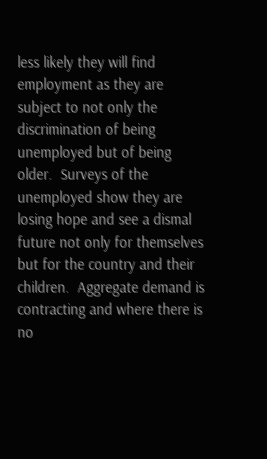less likely they will find employment as they are subject to not only the discrimination of being unemployed but of being older.  Surveys of the unemployed show they are losing hope and see a dismal future not only for themselves but for the country and their children.  Aggregate demand is contracting and where there is no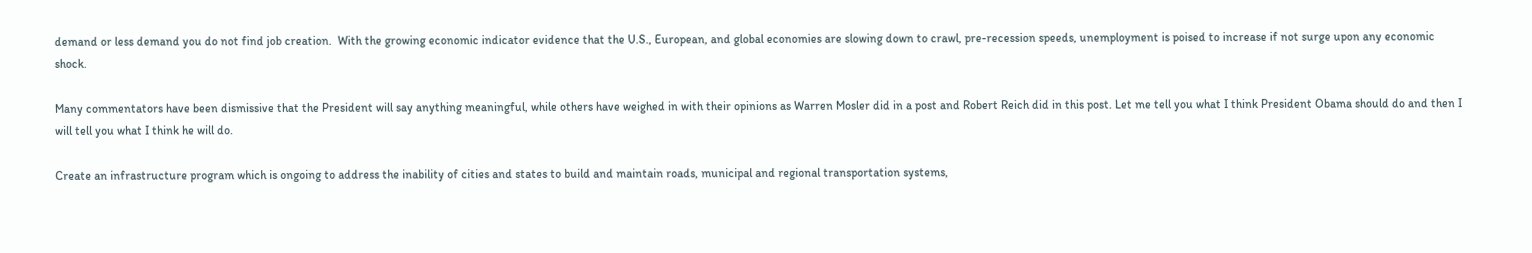demand or less demand you do not find job creation.  With the growing economic indicator evidence that the U.S., European, and global economies are slowing down to crawl, pre-recession speeds, unemployment is poised to increase if not surge upon any economic shock.

Many commentators have been dismissive that the President will say anything meaningful, while others have weighed in with their opinions as Warren Mosler did in a post and Robert Reich did in this post. Let me tell you what I think President Obama should do and then I will tell you what I think he will do.

Create an infrastructure program which is ongoing to address the inability of cities and states to build and maintain roads, municipal and regional transportation systems,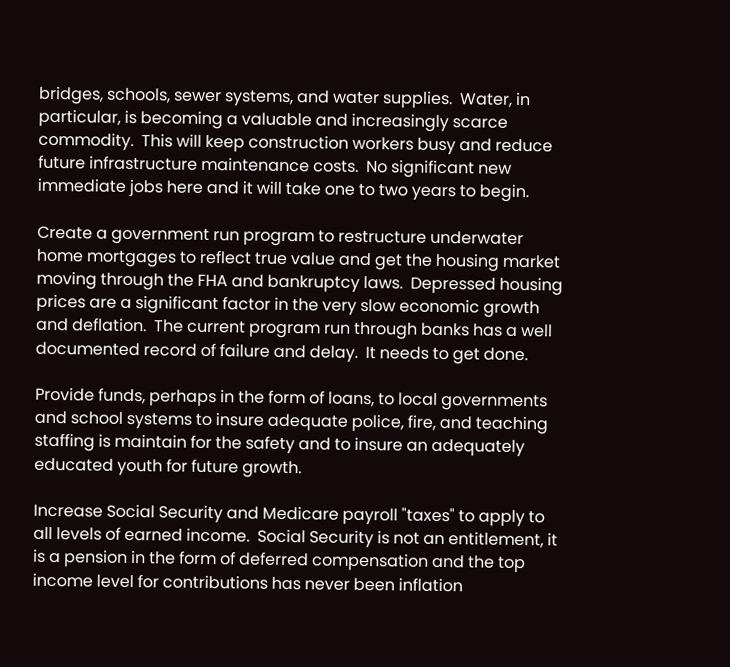bridges, schools, sewer systems, and water supplies.  Water, in particular, is becoming a valuable and increasingly scarce commodity.  This will keep construction workers busy and reduce future infrastructure maintenance costs.  No significant new immediate jobs here and it will take one to two years to begin.

Create a government run program to restructure underwater home mortgages to reflect true value and get the housing market moving through the FHA and bankruptcy laws.  Depressed housing prices are a significant factor in the very slow economic growth and deflation.  The current program run through banks has a well documented record of failure and delay.  It needs to get done.

Provide funds, perhaps in the form of loans, to local governments and school systems to insure adequate police, fire, and teaching staffing is maintain for the safety and to insure an adequately educated youth for future growth.

Increase Social Security and Medicare payroll "taxes" to apply to all levels of earned income.  Social Security is not an entitlement, it is a pension in the form of deferred compensation and the top income level for contributions has never been inflation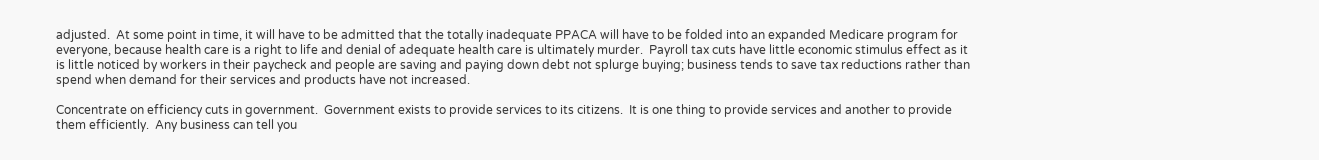adjusted.  At some point in time, it will have to be admitted that the totally inadequate PPACA will have to be folded into an expanded Medicare program for everyone, because health care is a right to life and denial of adequate health care is ultimately murder.  Payroll tax cuts have little economic stimulus effect as it is little noticed by workers in their paycheck and people are saving and paying down debt not splurge buying; business tends to save tax reductions rather than spend when demand for their services and products have not increased.

Concentrate on efficiency cuts in government.  Government exists to provide services to its citizens.  It is one thing to provide services and another to provide them efficiently.  Any business can tell you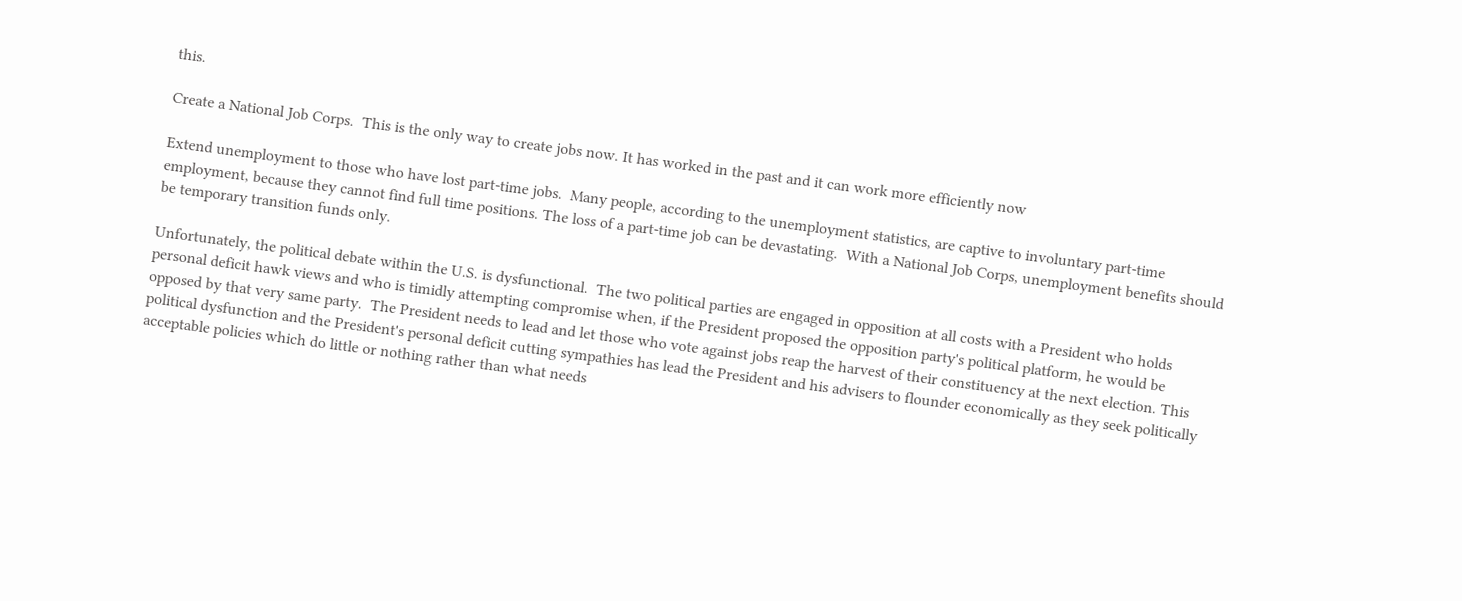this.

Create a National Job Corps.  This is the only way to create jobs now. It has worked in the past and it can work more efficiently now

Extend unemployment to those who have lost part-time jobs.  Many people, according to the unemployment statistics, are captive to involuntary part-time employment, because they cannot find full time positions. The loss of a part-time job can be devastating.  With a National Job Corps, unemployment benefits should be temporary transition funds only.

Unfortunately, the political debate within the U.S. is dysfunctional.  The two political parties are engaged in opposition at all costs with a President who holds personal deficit hawk views and who is timidly attempting compromise when, if the President proposed the opposition party's political platform, he would be opposed by that very same party.  The President needs to lead and let those who vote against jobs reap the harvest of their constituency at the next election. This political dysfunction and the President's personal deficit cutting sympathies has lead the President and his advisers to flounder economically as they seek politically acceptable policies which do little or nothing rather than what needs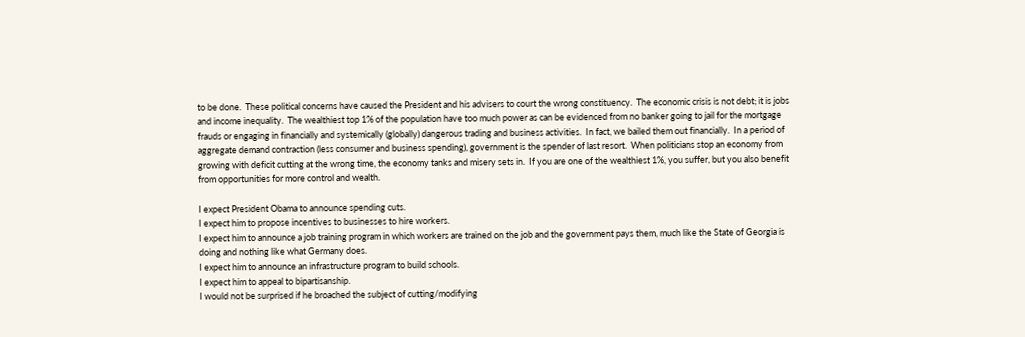to be done.  These political concerns have caused the President and his advisers to court the wrong constituency.  The economic crisis is not debt; it is jobs and income inequality.  The wealthiest top 1% of the population have too much power as can be evidenced from no banker going to jail for the mortgage frauds or engaging in financially and systemically (globally) dangerous trading and business activities.  In fact, we bailed them out financially.  In a period of aggregate demand contraction (less consumer and business spending), government is the spender of last resort.  When politicians stop an economy from growing with deficit cutting at the wrong time, the economy tanks and misery sets in.  If you are one of the wealthiest 1%, you suffer, but you also benefit from opportunities for more control and wealth.

I expect President Obama to announce spending cuts.
I expect him to propose incentives to businesses to hire workers.
I expect him to announce a job training program in which workers are trained on the job and the government pays them, much like the State of Georgia is doing and nothing like what Germany does.
I expect him to announce an infrastructure program to build schools.
I expect him to appeal to bipartisanship.
I would not be surprised if he broached the subject of cutting/modifying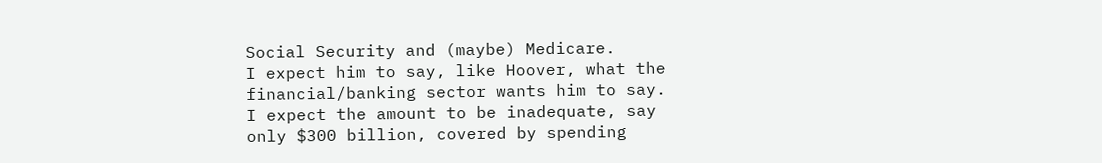Social Security and (maybe) Medicare.
I expect him to say, like Hoover, what the financial/banking sector wants him to say.
I expect the amount to be inadequate, say only $300 billion, covered by spending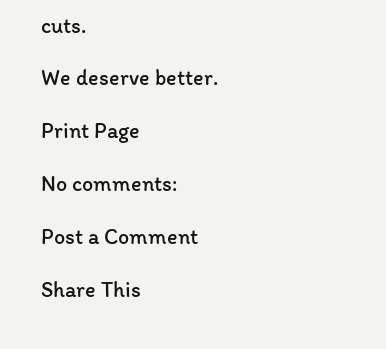cuts.

We deserve better.

Print Page

No comments:

Post a Comment

Share This